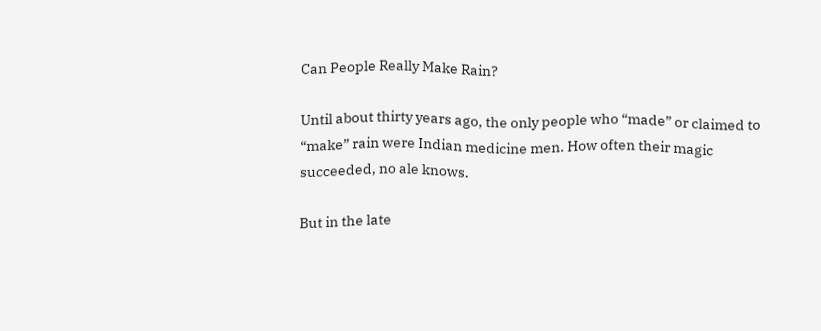Can People Really Make Rain?

Until about thirty years ago, the only people who “made” or claimed to “make” rain were Indian medicine men. How often their magic succeeded, no ale knows.

But in the late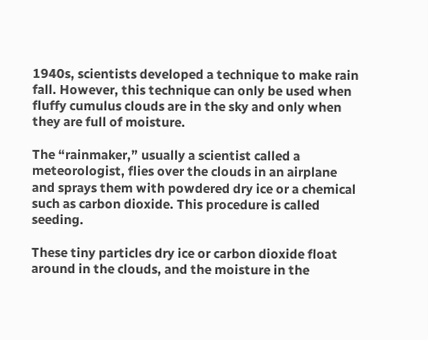1940s, scientists developed a technique to make rain fall. However, this technique can only be used when fluffy cumulus clouds are in the sky and only when they are full of moisture.

The “rainmaker,” usually a scientist called a meteorologist, flies over the clouds in an airplane and sprays them with powdered dry ice or a chemical such as carbon dioxide. This procedure is called seeding.

These tiny particles dry ice or carbon dioxide float around in the clouds, and the moisture in the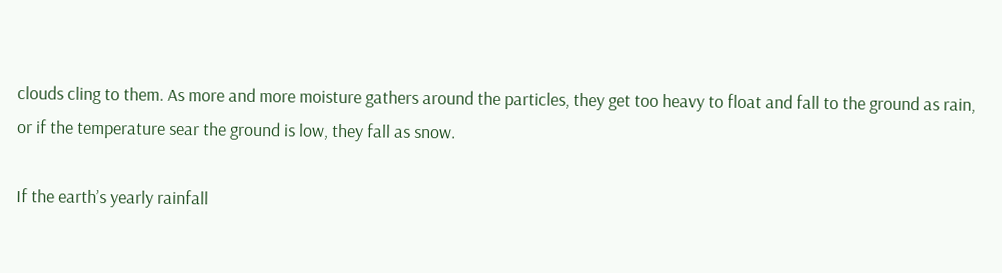clouds cling to them. As more and more moisture gathers around the particles, they get too heavy to float and fall to the ground as rain, or if the temperature sear the ground is low, they fall as snow.

If the earth’s yearly rainfall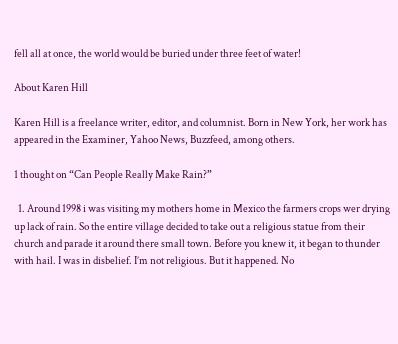fell all at once, the world would be buried under three feet of water!

About Karen Hill

Karen Hill is a freelance writer, editor, and columnist. Born in New York, her work has appeared in the Examiner, Yahoo News, Buzzfeed, among others.

1 thought on “Can People Really Make Rain?”

  1. Around 1998 i was visiting my mothers home in Mexico the farmers crops wer drying up lack of rain. So the entire village decided to take out a religious statue from their church and parade it around there small town. Before you knew it, it began to thunder with hail. I was in disbelief. I’m not religious. But it happened. No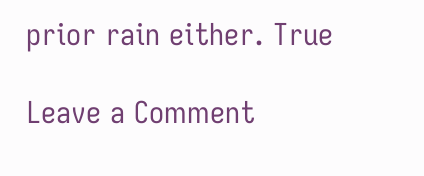prior rain either. True

Leave a Comment